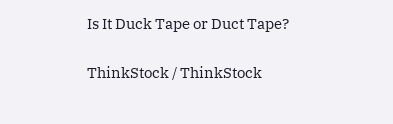Is It Duck Tape or Duct Tape?

ThinkStock / ThinkStock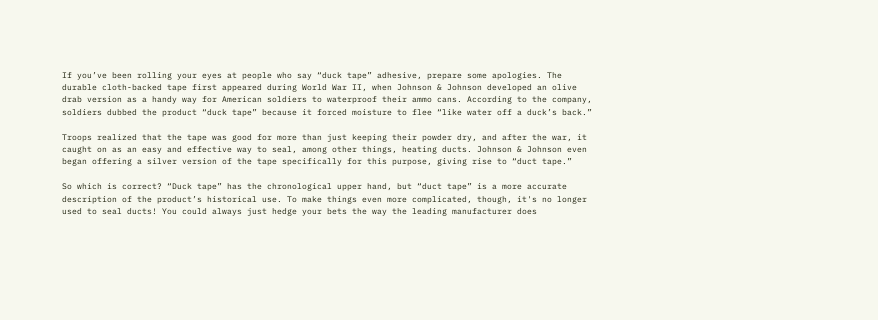If you’ve been rolling your eyes at people who say “duck tape” adhesive, prepare some apologies. The durable cloth-backed tape first appeared during World War II, when Johnson & Johnson developed an olive drab version as a handy way for American soldiers to waterproof their ammo cans. According to the company, soldiers dubbed the product “duck tape” because it forced moisture to flee “like water off a duck’s back.”

Troops realized that the tape was good for more than just keeping their powder dry, and after the war, it caught on as an easy and effective way to seal, among other things, heating ducts. Johnson & Johnson even began offering a silver version of the tape specifically for this purpose, giving rise to “duct tape.”

So which is correct? “Duck tape” has the chronological upper hand, but “duct tape” is a more accurate description of the product’s historical use. To make things even more complicated, though, it's no longer used to seal ducts! You could always just hedge your bets the way the leading manufacturer does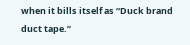when it bills itself as “Duck brand duct tape.”